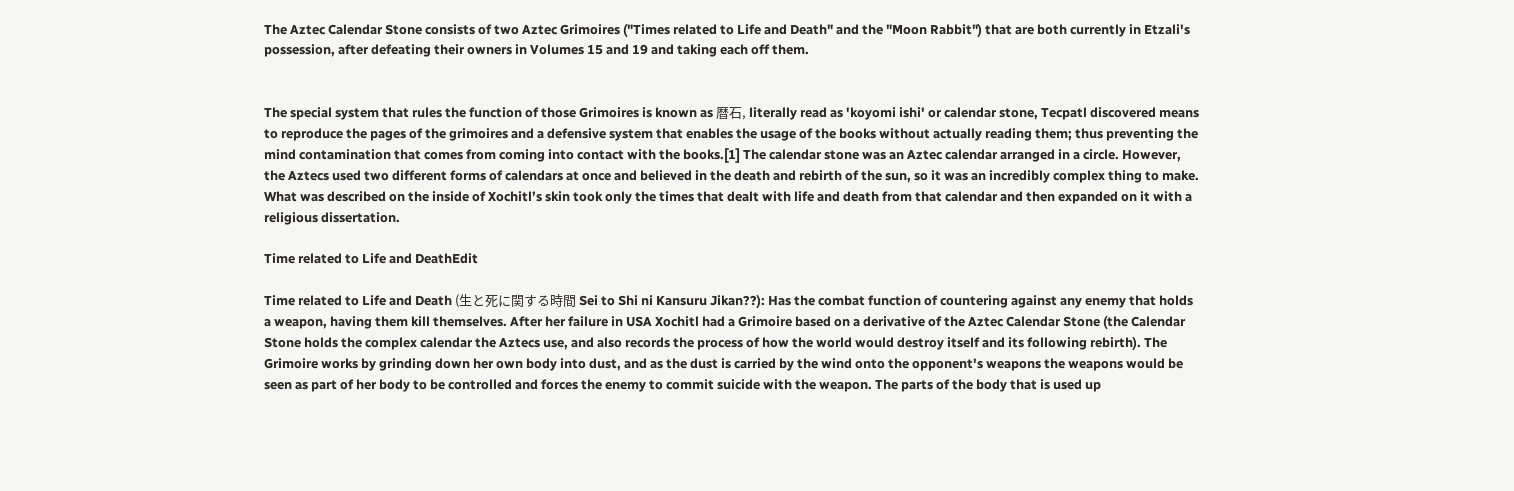The Aztec Calendar Stone consists of two Aztec Grimoires ("Times related to Life and Death" and the "Moon Rabbit") that are both currently in Etzali's possession, after defeating their owners in Volumes 15 and 19 and taking each off them.


The special system that rules the function of those Grimoires is known as 暦石, literally read as 'koyomi ishi' or calendar stone, Tecpatl discovered means to reproduce the pages of the grimoires and a defensive system that enables the usage of the books without actually reading them; thus preventing the mind contamination that comes from coming into contact with the books.[1] The calendar stone was an Aztec calendar arranged in a circle. However, the Aztecs used two different forms of calendars at once and believed in the death and rebirth of the sun, so it was an incredibly complex thing to make. What was described on the inside of Xochitl’s skin took only the times that dealt with life and death from that calendar and then expanded on it with a religious dissertation.

Time related to Life and DeathEdit

Time related to Life and Death (生と死に関する時間 Sei to Shi ni Kansuru Jikan??): Has the combat function of countering against any enemy that holds a weapon, having them kill themselves. After her failure in USA Xochitl had a Grimoire based on a derivative of the Aztec Calendar Stone (the Calendar Stone holds the complex calendar the Aztecs use, and also records the process of how the world would destroy itself and its following rebirth). The Grimoire works by grinding down her own body into dust, and as the dust is carried by the wind onto the opponent's weapons the weapons would be seen as part of her body to be controlled and forces the enemy to commit suicide with the weapon. The parts of the body that is used up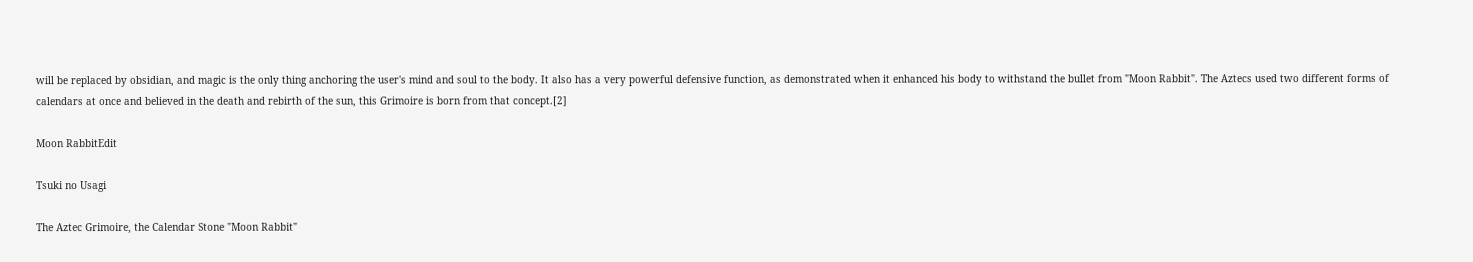will be replaced by obsidian, and magic is the only thing anchoring the user's mind and soul to the body. It also has a very powerful defensive function, as demonstrated when it enhanced his body to withstand the bullet from "Moon Rabbit". The Aztecs used two different forms of calendars at once and believed in the death and rebirth of the sun, this Grimoire is born from that concept.[2]

Moon RabbitEdit

Tsuki no Usagi

The Aztec Grimoire, the Calendar Stone "Moon Rabbit"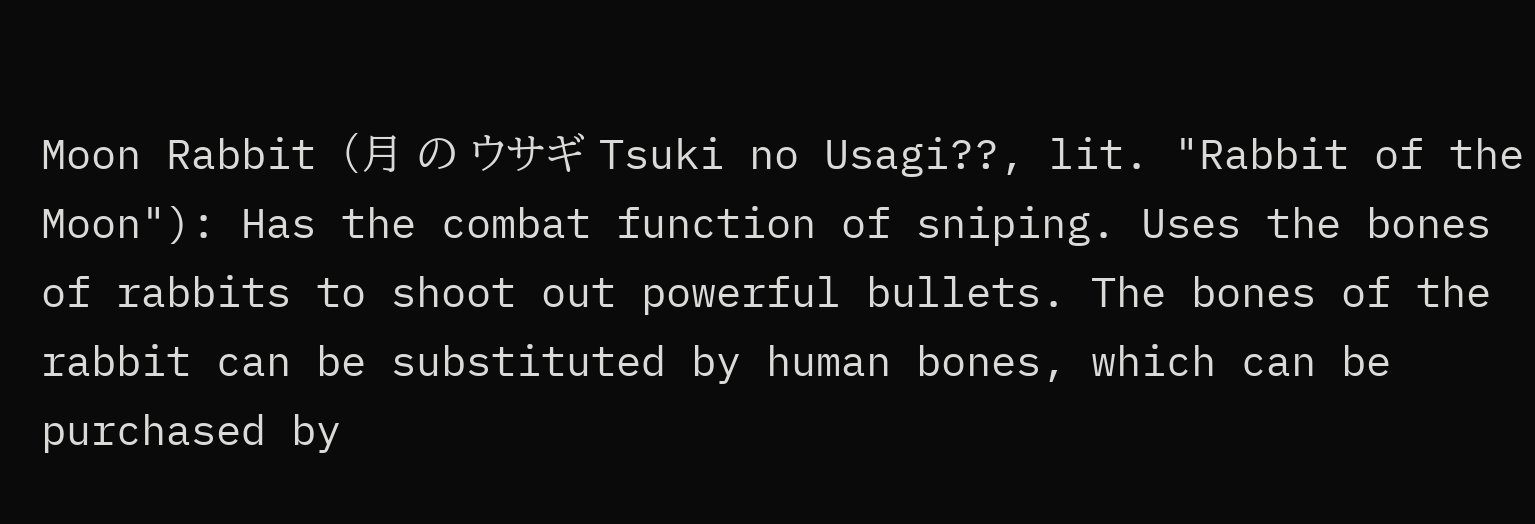Moon Rabbit (月 の ウサギ Tsuki no Usagi??, lit. "Rabbit of the Moon"): Has the combat function of sniping. Uses the bones of rabbits to shoot out powerful bullets. The bones of the rabbit can be substituted by human bones, which can be purchased by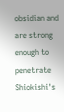obsidian and are strong enough to penetrate Shiokishi's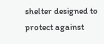shelter designed to protect against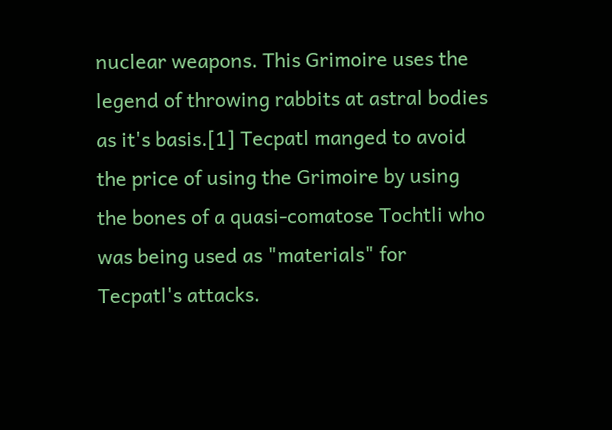nuclear weapons. This Grimoire uses the legend of throwing rabbits at astral bodies as it's basis.[1] Tecpatl manged to avoid the price of using the Grimoire by using the bones of a quasi-comatose Tochtli who was being used as "materials" for Tecpatl's attacks.